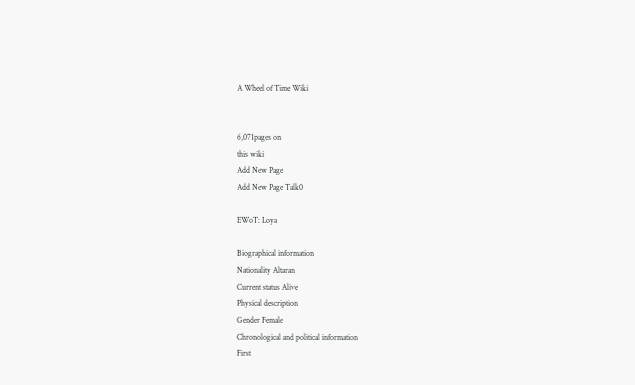A Wheel of Time Wiki


6,071pages on
this wiki
Add New Page
Add New Page Talk0

EWoT: Loya

Biographical information
Nationality Altaran
Current status Alive
Physical description
Gender Female
Chronological and political information
First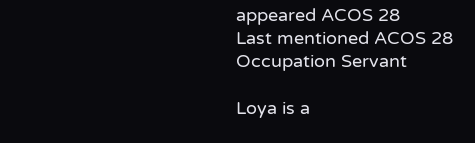appeared ACOS 28
Last mentioned ACOS 28
Occupation Servant

Loya is a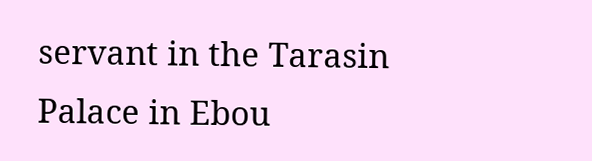servant in the Tarasin Palace in Ebou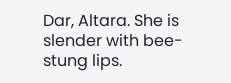Dar, Altara. She is slender with bee-stung lips.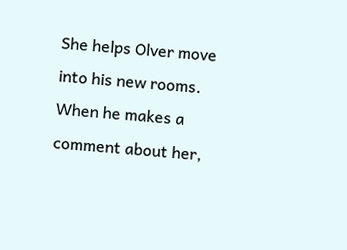She helps Olver move into his new rooms. When he makes a comment about her,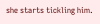she starts tickling him.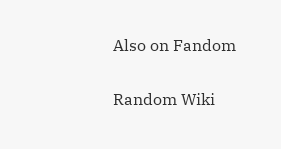Also on Fandom

Random Wiki